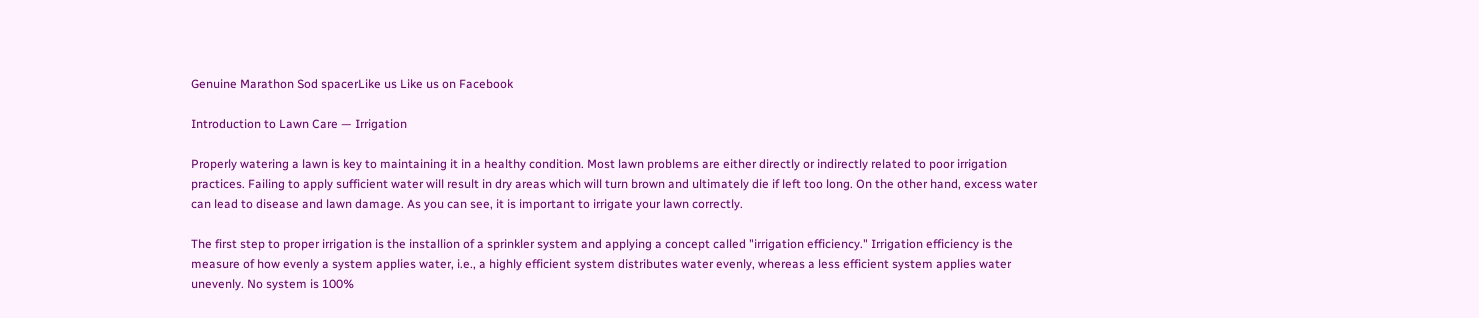Genuine Marathon Sod spacerLike us Like us on Facebook

Introduction to Lawn Care — Irrigation

Properly watering a lawn is key to maintaining it in a healthy condition. Most lawn problems are either directly or indirectly related to poor irrigation practices. Failing to apply sufficient water will result in dry areas which will turn brown and ultimately die if left too long. On the other hand, excess water can lead to disease and lawn damage. As you can see, it is important to irrigate your lawn correctly.

The first step to proper irrigation is the installion of a sprinkler system and applying a concept called "irrigation efficiency." Irrigation efficiency is the measure of how evenly a system applies water, i.e., a highly efficient system distributes water evenly, whereas a less efficient system applies water unevenly. No system is 100%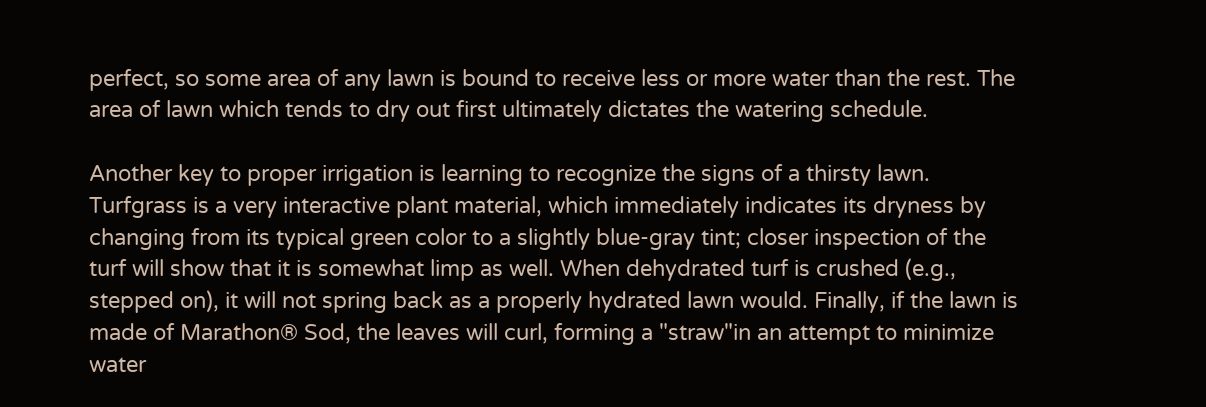perfect, so some area of any lawn is bound to receive less or more water than the rest. The area of lawn which tends to dry out first ultimately dictates the watering schedule.

Another key to proper irrigation is learning to recognize the signs of a thirsty lawn. Turfgrass is a very interactive plant material, which immediately indicates its dryness by changing from its typical green color to a slightly blue-gray tint; closer inspection of the turf will show that it is somewhat limp as well. When dehydrated turf is crushed (e.g., stepped on), it will not spring back as a properly hydrated lawn would. Finally, if the lawn is made of Marathon® Sod, the leaves will curl, forming a "straw"in an attempt to minimize water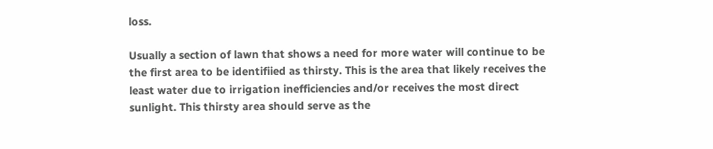loss.

Usually a section of lawn that shows a need for more water will continue to be the first area to be identifiied as thirsty. This is the area that likely receives the least water due to irrigation inefficiencies and/or receives the most direct sunlight. This thirsty area should serve as the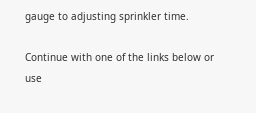gauge to adjusting sprinkler time.

Continue with one of the links below or use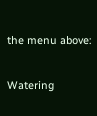the menu above:

Watering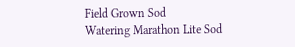Field Grown Sod
Watering Marathon Lite Sod